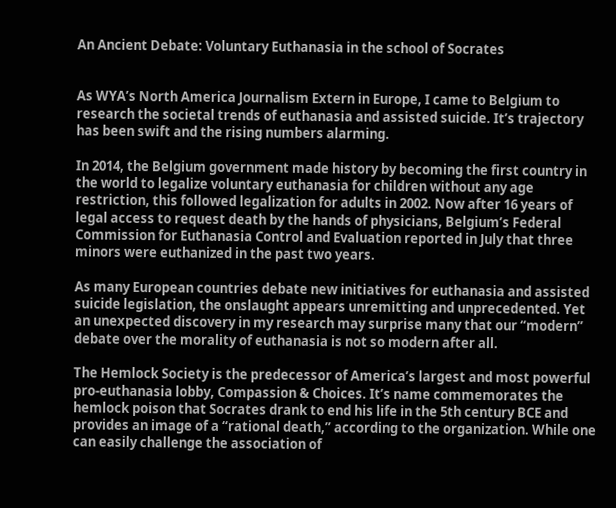An Ancient Debate: Voluntary Euthanasia in the school of Socrates


As WYA’s North America Journalism Extern in Europe, I came to Belgium to research the societal trends of euthanasia and assisted suicide. It’s trajectory has been swift and the rising numbers alarming.

In 2014, the Belgium government made history by becoming the first country in the world to legalize voluntary euthanasia for children without any age restriction, this followed legalization for adults in 2002. Now after 16 years of legal access to request death by the hands of physicians, Belgium’s Federal Commission for Euthanasia Control and Evaluation reported in July that three minors were euthanized in the past two years.

As many European countries debate new initiatives for euthanasia and assisted suicide legislation, the onslaught appears unremitting and unprecedented. Yet an unexpected discovery in my research may surprise many that our “modern” debate over the morality of euthanasia is not so modern after all.

The Hemlock Society is the predecessor of America’s largest and most powerful  pro-euthanasia lobby, Compassion & Choices. It’s name commemorates the hemlock poison that Socrates drank to end his life in the 5th century BCE and provides an image of a “rational death,” according to the organization. While one can easily challenge the association of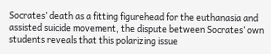Socrates’ death as a fitting figurehead for the euthanasia and assisted suicide movement, the dispute between Socrates’ own students reveals that this polarizing issue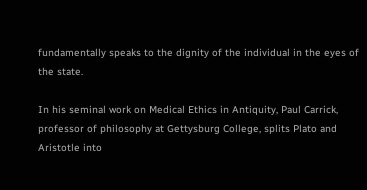fundamentally speaks to the dignity of the individual in the eyes of the state.

In his seminal work on Medical Ethics in Antiquity, Paul Carrick, professor of philosophy at Gettysburg College, splits Plato and Aristotle into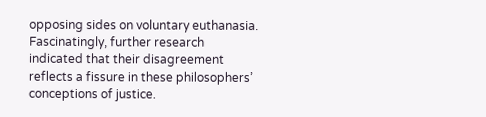opposing sides on voluntary euthanasia. Fascinatingly, further research indicated that their disagreement reflects a fissure in these philosophers’ conceptions of justice.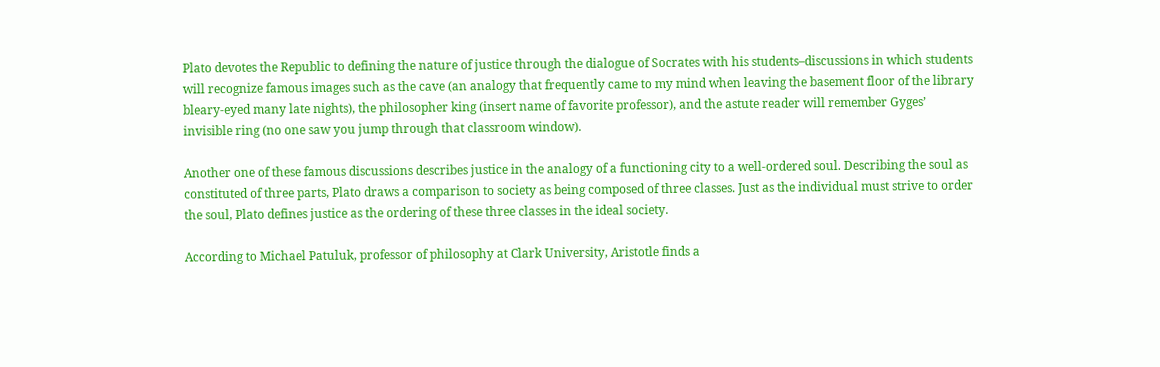Plato devotes the Republic to defining the nature of justice through the dialogue of Socrates with his students–discussions in which students will recognize famous images such as the cave (an analogy that frequently came to my mind when leaving the basement floor of the library bleary-eyed many late nights), the philosopher king (insert name of favorite professor), and the astute reader will remember Gyges’ invisible ring (no one saw you jump through that classroom window).

Another one of these famous discussions describes justice in the analogy of a functioning city to a well-ordered soul. Describing the soul as constituted of three parts, Plato draws a comparison to society as being composed of three classes. Just as the individual must strive to order the soul, Plato defines justice as the ordering of these three classes in the ideal society.

According to Michael Patuluk, professor of philosophy at Clark University, Aristotle finds a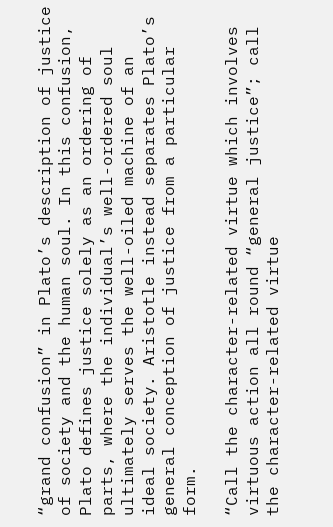“grand confusion” in Plato’s description of justice of society and the human soul. In this confusion, Plato defines justice solely as an ordering of parts, where the individual’s well-ordered soul ultimately serves the well-oiled machine of an ideal society. Aristotle instead separates Plato’s general conception of justice from a particular form.

“Call the character-related virtue which involves virtuous action all round “general justice”; call the character-related virtue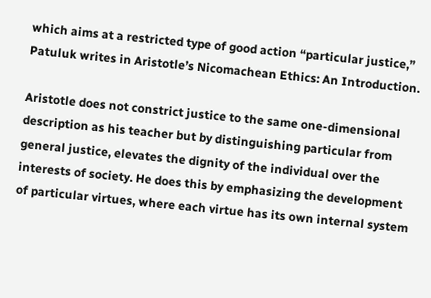which aims at a restricted type of good action “particular justice,” Patuluk writes in Aristotle’s Nicomachean Ethics: An Introduction.

Aristotle does not constrict justice to the same one-dimensional description as his teacher but by distinguishing particular from general justice, elevates the dignity of the individual over the interests of society. He does this by emphasizing the development of particular virtues, where each virtue has its own internal system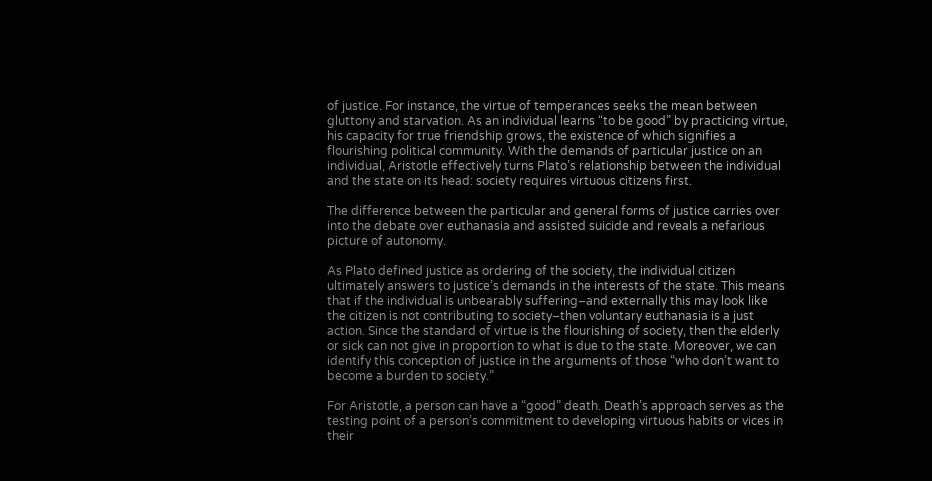of justice. For instance, the virtue of temperances seeks the mean between gluttony and starvation. As an individual learns “to be good” by practicing virtue, his capacity for true friendship grows, the existence of which signifies a flourishing political community. With the demands of particular justice on an individual, Aristotle effectively turns Plato’s relationship between the individual and the state on its head: society requires virtuous citizens first.

The difference between the particular and general forms of justice carries over into the debate over euthanasia and assisted suicide and reveals a nefarious picture of autonomy.

As Plato defined justice as ordering of the society, the individual citizen ultimately answers to justice’s demands in the interests of the state. This means that if the individual is unbearably suffering–and externally this may look like the citizen is not contributing to society–then voluntary euthanasia is a just action. Since the standard of virtue is the flourishing of society, then the elderly or sick can not give in proportion to what is due to the state. Moreover, we can identify this conception of justice in the arguments of those “who don’t want to become a burden to society.”

For Aristotle, a person can have a “good” death. Death’s approach serves as the testing point of a person’s commitment to developing virtuous habits or vices in their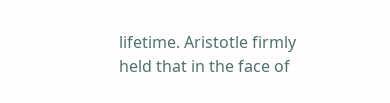lifetime. Aristotle firmly held that in the face of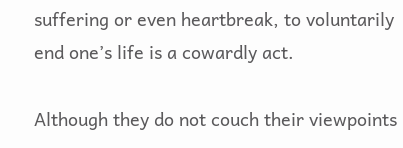suffering or even heartbreak, to voluntarily end one’s life is a cowardly act.

Although they do not couch their viewpoints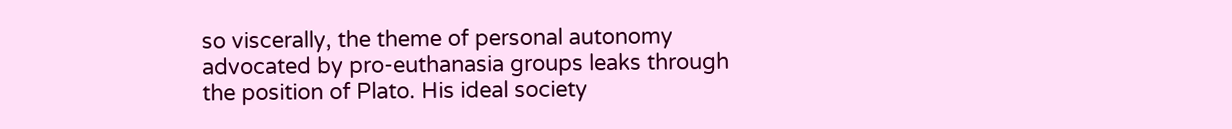so viscerally, the theme of personal autonomy advocated by pro-euthanasia groups leaks through the position of Plato. His ideal society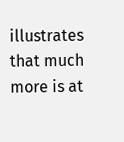illustrates that much more is at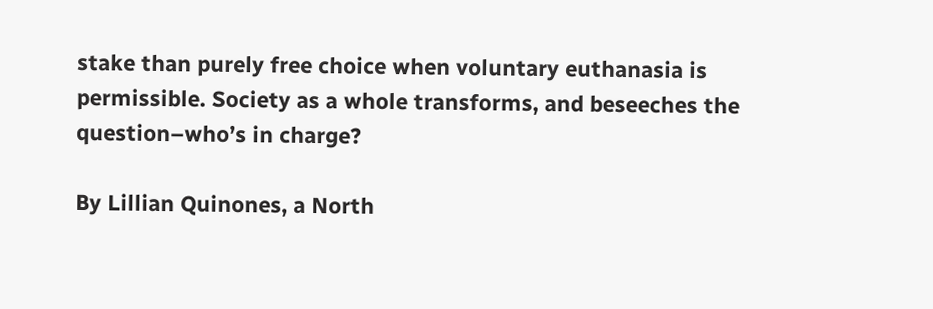stake than purely free choice when voluntary euthanasia is permissible. Society as a whole transforms, and beseeches the question–who’s in charge?

By Lillian Quinones, a North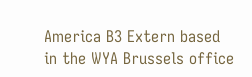America B3 Extern based in the WYA Brussels office